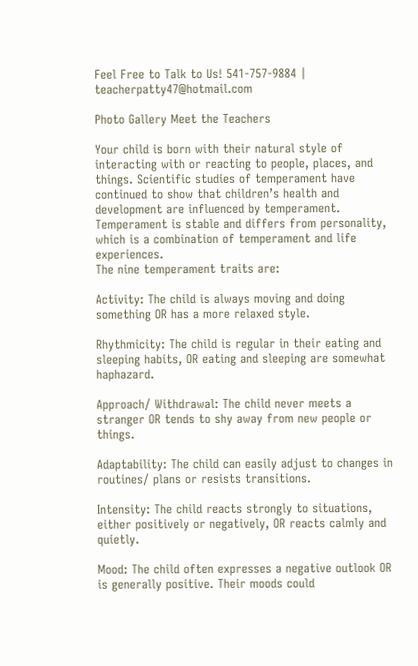Feel Free to Talk to Us! 541-757-9884 | teacherpatty47@hotmail.com

Photo Gallery Meet the Teachers

Your child is born with their natural style of interacting with or reacting to people, places, and things. Scientific studies of temperament have continued to show that children’s health and development are influenced by temperament. Temperament is stable and differs from personality, which is a combination of temperament and life experiences.
The nine temperament traits are:

Activity: The child is always moving and doing something OR has a more relaxed style.

Rhythmicity: The child is regular in their eating and sleeping habits, OR eating and sleeping are somewhat haphazard.

Approach/ Withdrawal: The child never meets a stranger OR tends to shy away from new people or things.

Adaptability: The child can easily adjust to changes in routines/ plans or resists transitions.

Intensity: The child reacts strongly to situations, either positively or negatively, OR reacts calmly and quietly.

Mood: The child often expresses a negative outlook OR is generally positive. Their moods could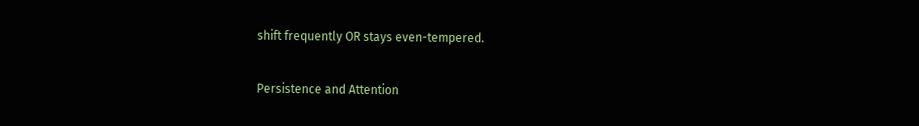shift frequently OR stays even-tempered.

Persistence and Attention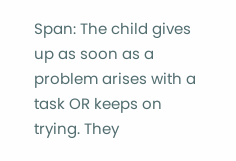Span: The child gives up as soon as a problem arises with a task OR keeps on trying. They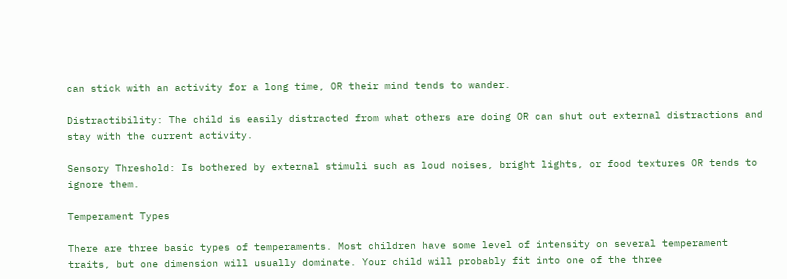can stick with an activity for a long time, OR their mind tends to wander.

Distractibility: The child is easily distracted from what others are doing OR can shut out external distractions and stay with the current activity.

Sensory Threshold: Is bothered by external stimuli such as loud noises, bright lights, or food textures OR tends to ignore them.

Temperament Types

There are three basic types of temperaments. Most children have some level of intensity on several temperament traits, but one dimension will usually dominate. Your child will probably fit into one of the three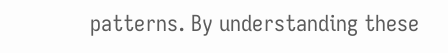patterns. By understanding these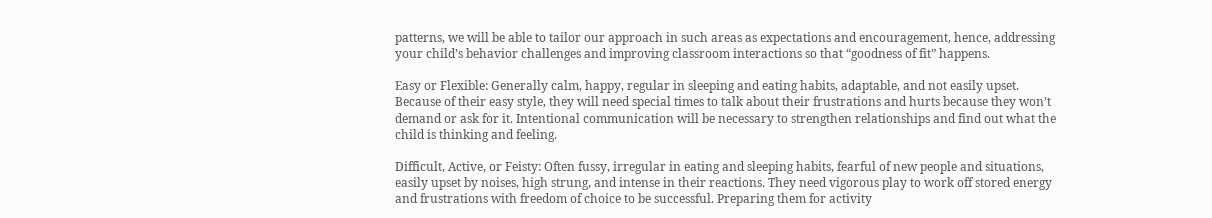patterns, we will be able to tailor our approach in such areas as expectations and encouragement, hence, addressing your child’s behavior challenges and improving classroom interactions so that “goodness of fit” happens.

Easy or Flexible: Generally calm, happy, regular in sleeping and eating habits, adaptable, and not easily upset. Because of their easy style, they will need special times to talk about their frustrations and hurts because they won’t demand or ask for it. Intentional communication will be necessary to strengthen relationships and find out what the child is thinking and feeling.

Difficult, Active, or Feisty: Often fussy, irregular in eating and sleeping habits, fearful of new people and situations, easily upset by noises, high strung, and intense in their reactions. They need vigorous play to work off stored energy and frustrations with freedom of choice to be successful. Preparing them for activity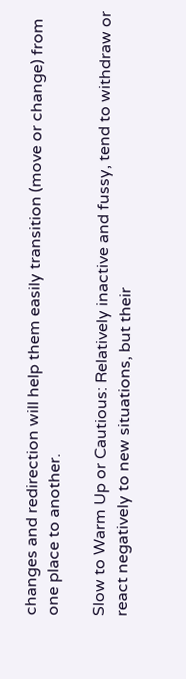changes and redirection will help them easily transition (move or change) from one place to another.

Slow to Warm Up or Cautious: Relatively inactive and fussy, tend to withdraw or react negatively to new situations, but their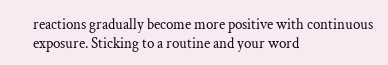reactions gradually become more positive with continuous exposure. Sticking to a routine and your word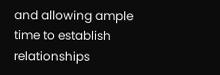and allowing ample time to establish relationships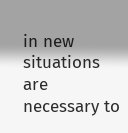in new situations are necessary to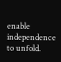enable independence to unfold.